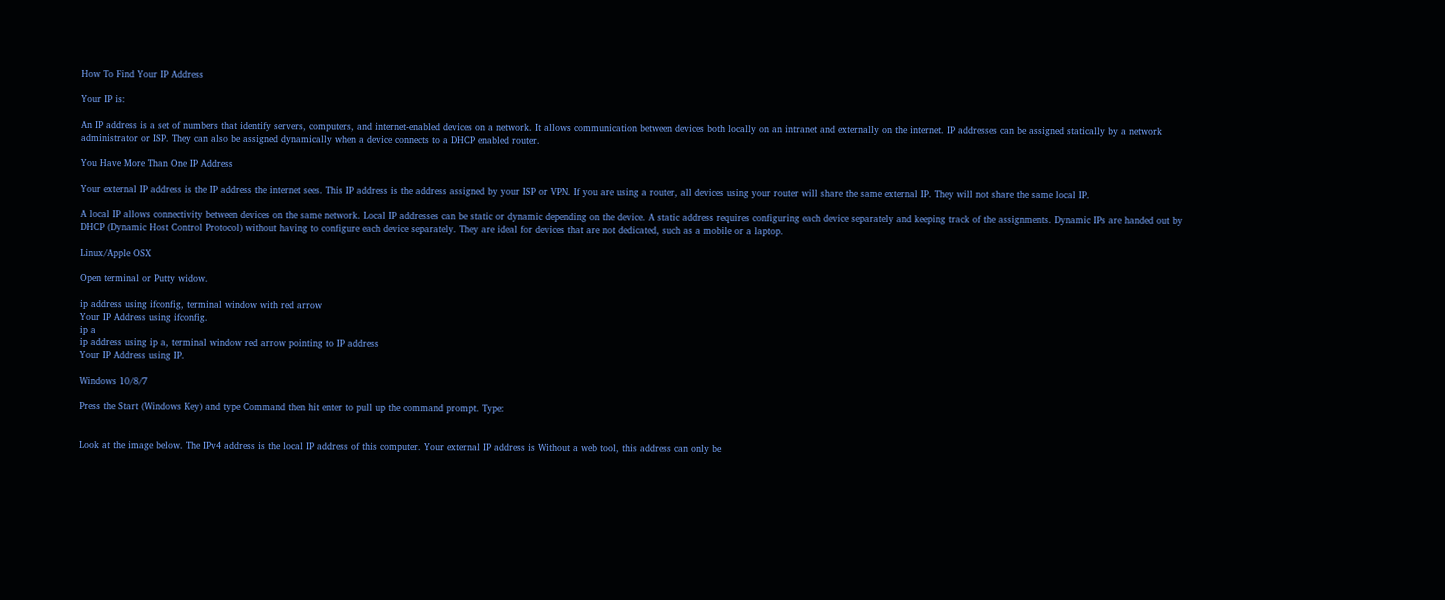How To Find Your IP Address

Your IP is:

An IP address is a set of numbers that identify servers, computers, and internet-enabled devices on a network. It allows communication between devices both locally on an intranet and externally on the internet. IP addresses can be assigned statically by a network administrator or ISP. They can also be assigned dynamically when a device connects to a DHCP enabled router.

You Have More Than One IP Address

Your external IP address is the IP address the internet sees. This IP address is the address assigned by your ISP or VPN. If you are using a router, all devices using your router will share the same external IP. They will not share the same local IP.

A local IP allows connectivity between devices on the same network. Local IP addresses can be static or dynamic depending on the device. A static address requires configuring each device separately and keeping track of the assignments. Dynamic IPs are handed out by DHCP (Dynamic Host Control Protocol) without having to configure each device separately. They are ideal for devices that are not dedicated, such as a mobile or a laptop.

Linux/Apple OSX

Open terminal or Putty widow.

ip address using ifconfig, terminal window with red arrow
Your IP Address using ifconfig.
ip a
ip address using ip a, terminal window red arrow pointing to IP address
Your IP Address using IP.

Windows 10/8/7

Press the Start (Windows Key) and type Command then hit enter to pull up the command prompt. Type:


Look at the image below. The IPv4 address is the local IP address of this computer. Your external IP address is Without a web tool, this address can only be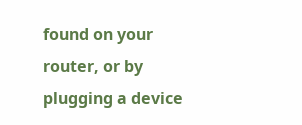found on your router, or by plugging a device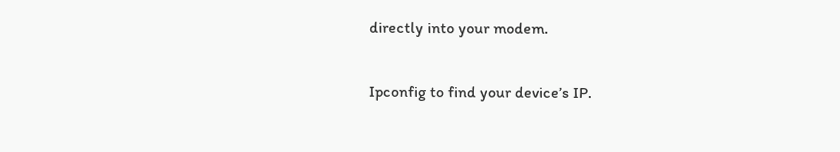directly into your modem.

Ipconfig to find your device’s IP.